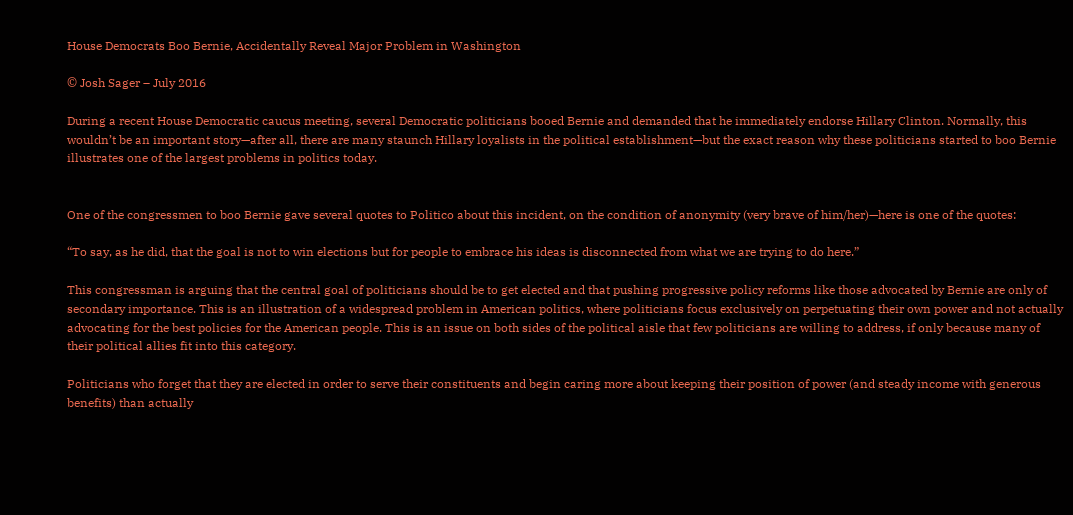House Democrats Boo Bernie, Accidentally Reveal Major Problem in Washington

© Josh Sager – July 2016

During a recent House Democratic caucus meeting, several Democratic politicians booed Bernie and demanded that he immediately endorse Hillary Clinton. Normally, this wouldn’t be an important story—after all, there are many staunch Hillary loyalists in the political establishment—but the exact reason why these politicians started to boo Bernie illustrates one of the largest problems in politics today.


One of the congressmen to boo Bernie gave several quotes to Politico about this incident, on the condition of anonymity (very brave of him/her)—here is one of the quotes:

“To say, as he did, that the goal is not to win elections but for people to embrace his ideas is disconnected from what we are trying to do here.”

This congressman is arguing that the central goal of politicians should be to get elected and that pushing progressive policy reforms like those advocated by Bernie are only of secondary importance. This is an illustration of a widespread problem in American politics, where politicians focus exclusively on perpetuating their own power and not actually advocating for the best policies for the American people. This is an issue on both sides of the political aisle that few politicians are willing to address, if only because many of their political allies fit into this category.

Politicians who forget that they are elected in order to serve their constituents and begin caring more about keeping their position of power (and steady income with generous benefits) than actually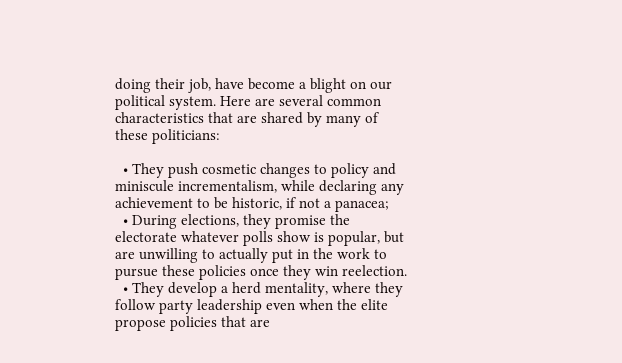doing their job, have become a blight on our political system. Here are several common characteristics that are shared by many of these politicians:

  • They push cosmetic changes to policy and miniscule incrementalism, while declaring any achievement to be historic, if not a panacea;
  • During elections, they promise the electorate whatever polls show is popular, but are unwilling to actually put in the work to pursue these policies once they win reelection.
  • They develop a herd mentality, where they follow party leadership even when the elite propose policies that are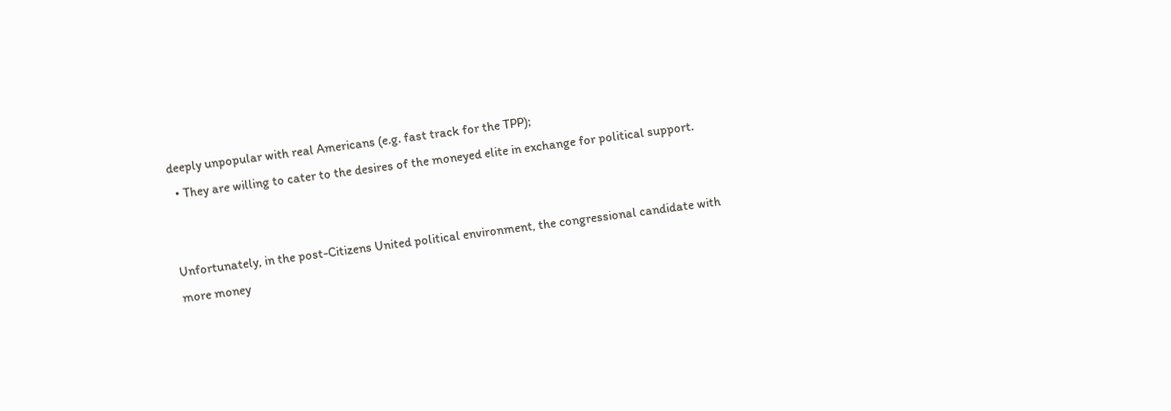deeply unpopular with real Americans (e.g. fast track for the TPP);
  • They are willing to cater to the desires of the moneyed elite in exchange for political support.


Unfortunately, in the post-Citizens United political environment, the congressional candidate with more money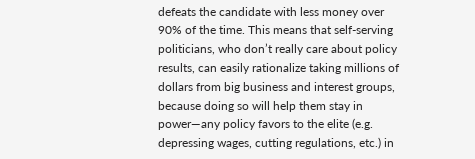defeats the candidate with less money over 90% of the time. This means that self-serving politicians, who don’t really care about policy results, can easily rationalize taking millions of dollars from big business and interest groups, because doing so will help them stay in power—any policy favors to the elite (e.g. depressing wages, cutting regulations, etc.) in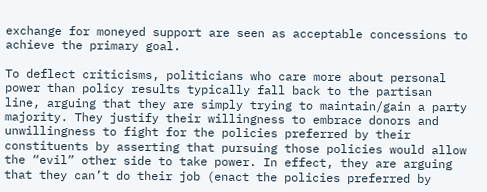exchange for moneyed support are seen as acceptable concessions to achieve the primary goal.

To deflect criticisms, politicians who care more about personal power than policy results typically fall back to the partisan line, arguing that they are simply trying to maintain/gain a party majority. They justify their willingness to embrace donors and unwillingness to fight for the policies preferred by their constituents by asserting that pursuing those policies would allow the “evil” other side to take power. In effect, they are arguing that they can’t do their job (enact the policies preferred by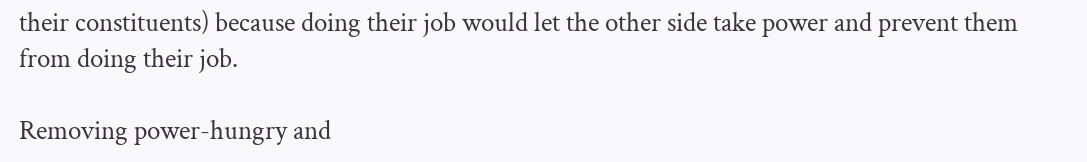their constituents) because doing their job would let the other side take power and prevent them from doing their job.

Removing power-hungry and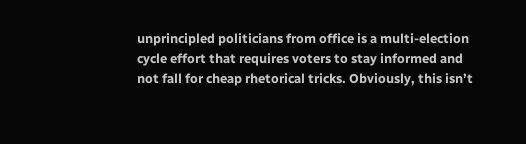unprincipled politicians from office is a multi-election cycle effort that requires voters to stay informed and not fall for cheap rhetorical tricks. Obviously, this isn’t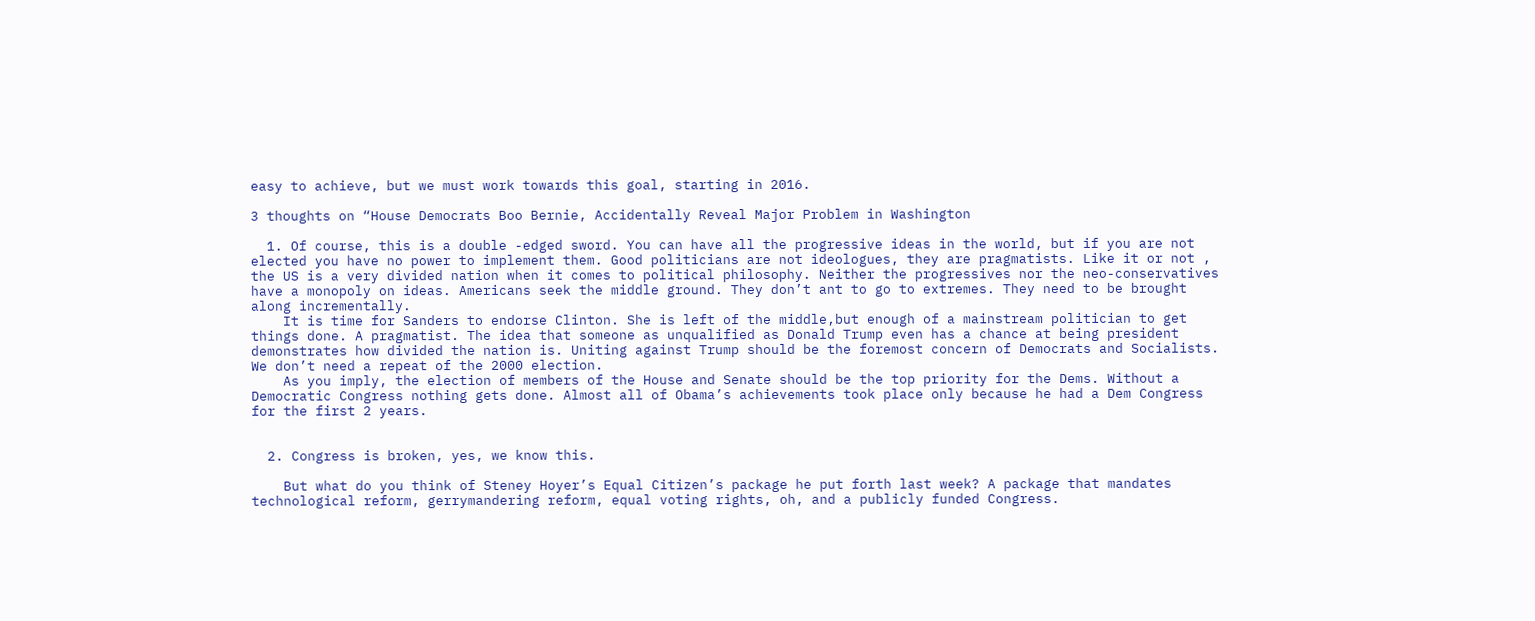easy to achieve, but we must work towards this goal, starting in 2016.

3 thoughts on “House Democrats Boo Bernie, Accidentally Reveal Major Problem in Washington

  1. Of course, this is a double -edged sword. You can have all the progressive ideas in the world, but if you are not elected you have no power to implement them. Good politicians are not ideologues, they are pragmatists. Like it or not , the US is a very divided nation when it comes to political philosophy. Neither the progressives nor the neo-conservatives have a monopoly on ideas. Americans seek the middle ground. They don’t ant to go to extremes. They need to be brought along incrementally.
    It is time for Sanders to endorse Clinton. She is left of the middle,but enough of a mainstream politician to get things done. A pragmatist. The idea that someone as unqualified as Donald Trump even has a chance at being president demonstrates how divided the nation is. Uniting against Trump should be the foremost concern of Democrats and Socialists. We don’t need a repeat of the 2000 election.
    As you imply, the election of members of the House and Senate should be the top priority for the Dems. Without a Democratic Congress nothing gets done. Almost all of Obama’s achievements took place only because he had a Dem Congress for the first 2 years.


  2. Congress is broken, yes, we know this.

    But what do you think of Steney Hoyer’s Equal Citizen’s package he put forth last week? A package that mandates technological reform, gerrymandering reform, equal voting rights, oh, and a publicly funded Congress.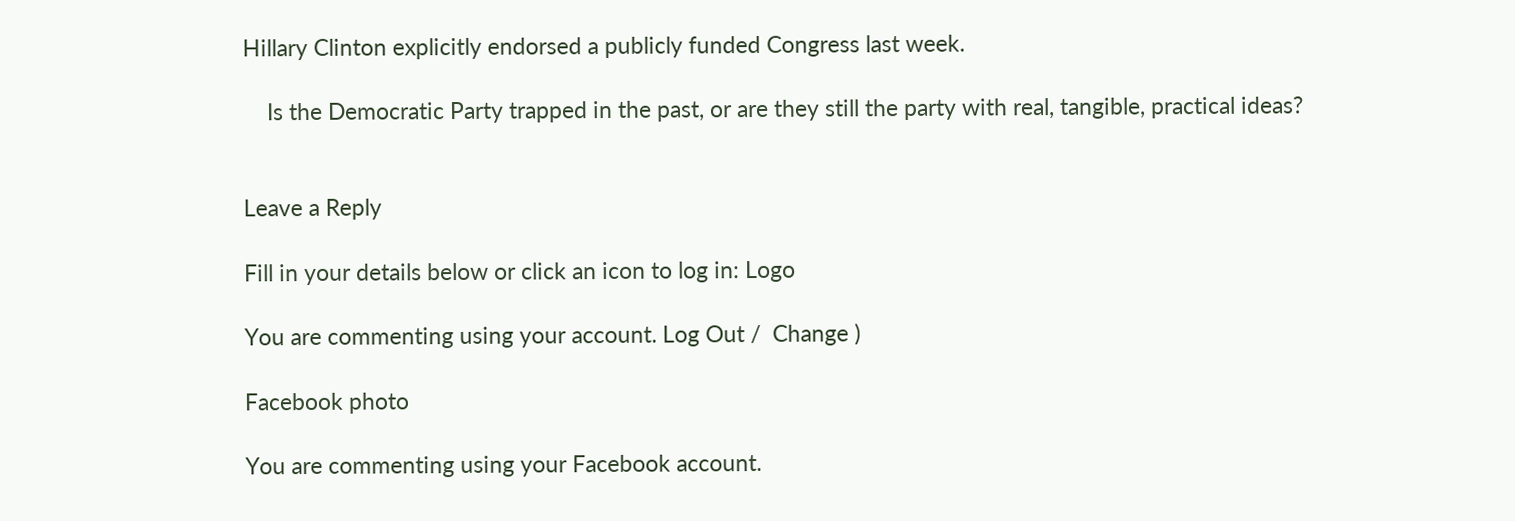Hillary Clinton explicitly endorsed a publicly funded Congress last week.

    Is the Democratic Party trapped in the past, or are they still the party with real, tangible, practical ideas?


Leave a Reply

Fill in your details below or click an icon to log in: Logo

You are commenting using your account. Log Out /  Change )

Facebook photo

You are commenting using your Facebook account.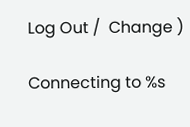Log Out /  Change )

Connecting to %s